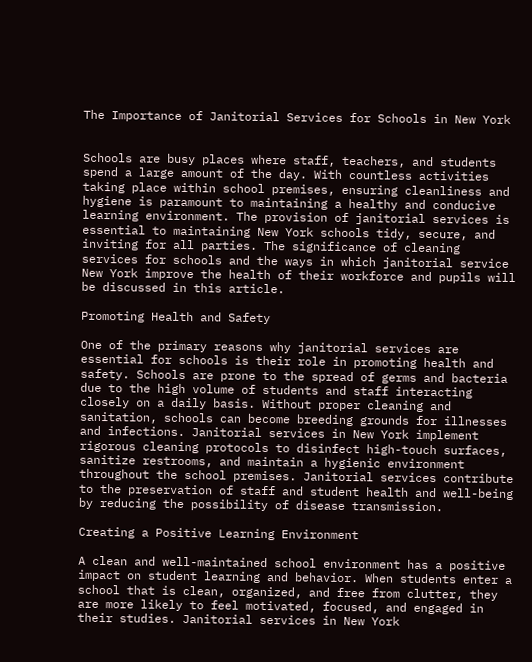The Importance of Janitorial Services for Schools in New York


Schools are busy places where staff, teachers, and students spend a large amount of the day. With countless activities taking place within school premises, ensuring cleanliness and hygiene is paramount to maintaining a healthy and conducive learning environment. The provision of janitorial services is essential to maintaining New York schools tidy, secure, and inviting for all parties. The significance of cleaning services for schools and the ways in which janitorial service New York improve the health of their workforce and pupils will be discussed in this article.

Promoting Health and Safety

One of the primary reasons why janitorial services are essential for schools is their role in promoting health and safety. Schools are prone to the spread of germs and bacteria due to the high volume of students and staff interacting closely on a daily basis. Without proper cleaning and sanitation, schools can become breeding grounds for illnesses and infections. Janitorial services in New York implement rigorous cleaning protocols to disinfect high-touch surfaces, sanitize restrooms, and maintain a hygienic environment throughout the school premises. Janitorial services contribute to the preservation of staff and student health and well-being by reducing the possibility of disease transmission.

Creating a Positive Learning Environment

A clean and well-maintained school environment has a positive impact on student learning and behavior. When students enter a school that is clean, organized, and free from clutter, they are more likely to feel motivated, focused, and engaged in their studies. Janitorial services in New York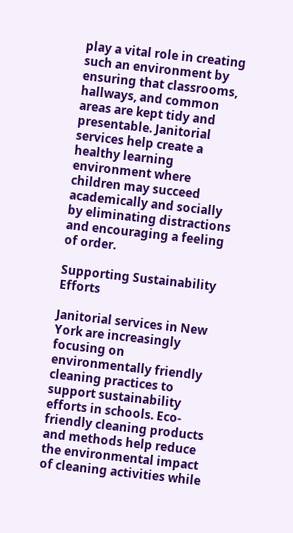play a vital role in creating such an environment by ensuring that classrooms, hallways, and common areas are kept tidy and presentable. Janitorial services help create a healthy learning environment where children may succeed academically and socially by eliminating distractions and encouraging a feeling of order.

Supporting Sustainability Efforts

Janitorial services in New York are increasingly focusing on environmentally friendly cleaning practices to support sustainability efforts in schools. Eco-friendly cleaning products and methods help reduce the environmental impact of cleaning activities while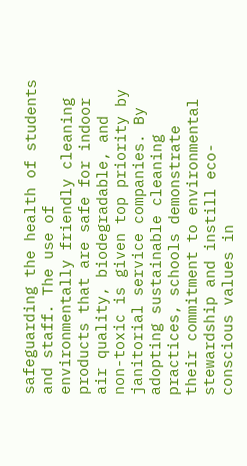safeguarding the health of students and staff. The use of environmentally friendly cleaning products that are safe for indoor air quality, biodegradable, and non-toxic is given top priority by janitorial service companies. By adopting sustainable cleaning practices, schools demonstrate their commitment to environmental stewardship and instill eco-conscious values in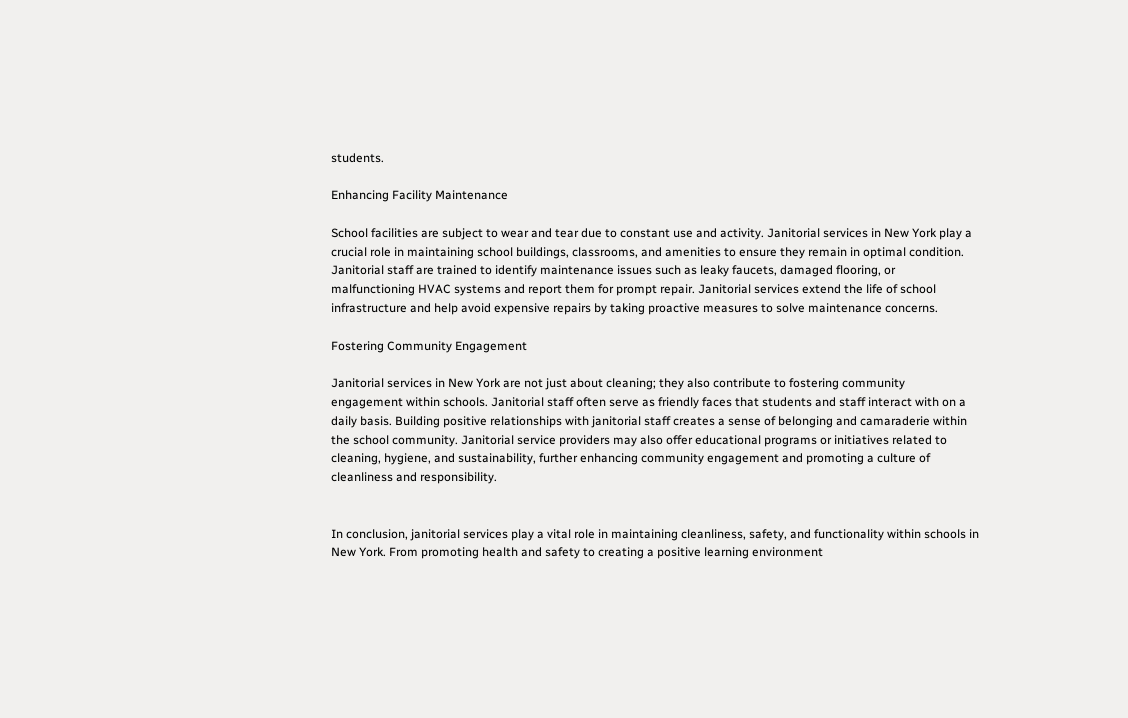students.

Enhancing Facility Maintenance

School facilities are subject to wear and tear due to constant use and activity. Janitorial services in New York play a crucial role in maintaining school buildings, classrooms, and amenities to ensure they remain in optimal condition. Janitorial staff are trained to identify maintenance issues such as leaky faucets, damaged flooring, or malfunctioning HVAC systems and report them for prompt repair. Janitorial services extend the life of school infrastructure and help avoid expensive repairs by taking proactive measures to solve maintenance concerns.

Fostering Community Engagement

Janitorial services in New York are not just about cleaning; they also contribute to fostering community engagement within schools. Janitorial staff often serve as friendly faces that students and staff interact with on a daily basis. Building positive relationships with janitorial staff creates a sense of belonging and camaraderie within the school community. Janitorial service providers may also offer educational programs or initiatives related to cleaning, hygiene, and sustainability, further enhancing community engagement and promoting a culture of cleanliness and responsibility.


In conclusion, janitorial services play a vital role in maintaining cleanliness, safety, and functionality within schools in New York. From promoting health and safety to creating a positive learning environment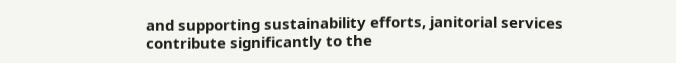and supporting sustainability efforts, janitorial services contribute significantly to the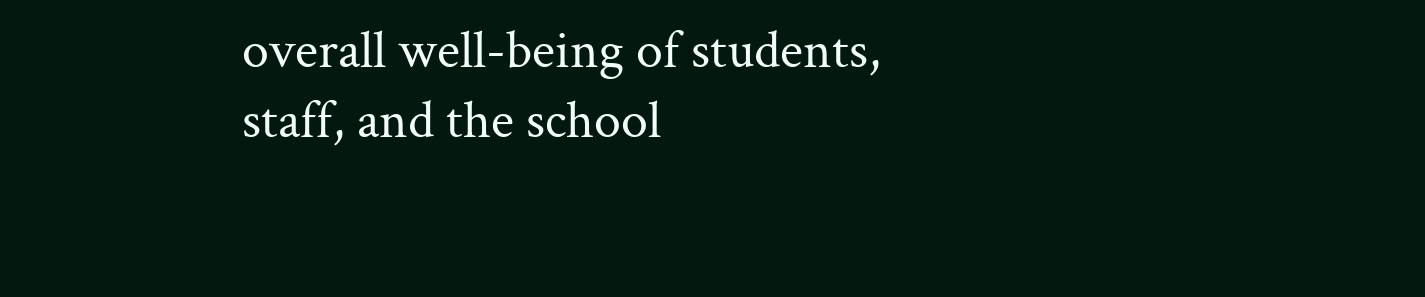overall well-being of students, staff, and the school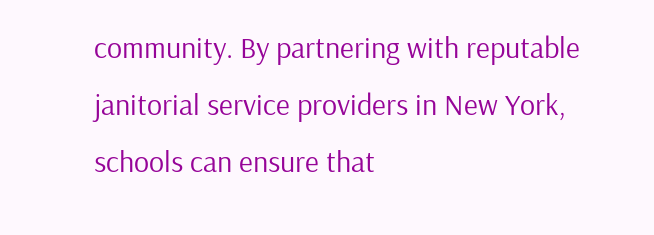community. By partnering with reputable janitorial service providers in New York, schools can ensure that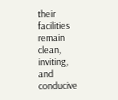their facilities remain clean, inviting, and conducive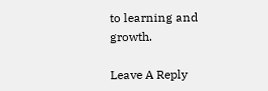to learning and growth.

Leave A Reply